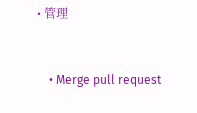• 管理


    • Merge pull request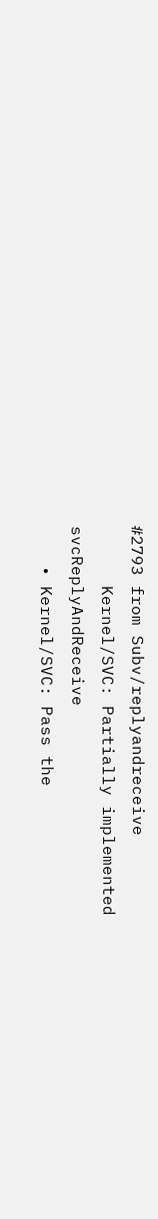#2793 from Subv/replyandreceive
      Kernel/SVC: Partially implemented svcReplyAndReceive
    • Kernel/SVC: Pass the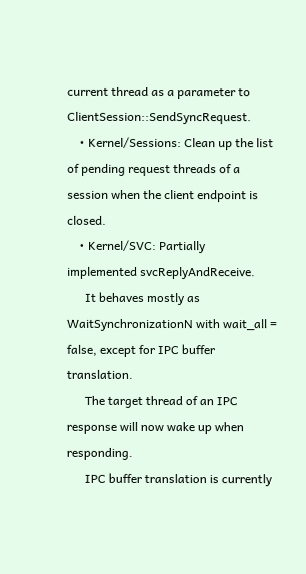current thread as a parameter to ClientSession::SendSyncRequest.
    • Kernel/Sessions: Clean up the list of pending request threads of a session when the client endpoint is closed.
    • Kernel/SVC: Partially implemented svcReplyAndReceive.
      It behaves mostly as WaitSynchronizationN with wait_all = false, except for IPC buffer translation.
      The target thread of an IPC response will now wake up when responding.
      IPC buffer translation is currently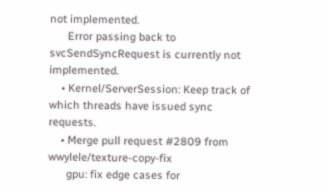not implemented.
      Error passing back to svcSendSyncRequest is currently not implemented.
    • Kernel/ServerSession: Keep track of which threads have issued sync requests.
    • Merge pull request #2809 from wwylele/texture-copy-fix
      gpu: fix edge cases for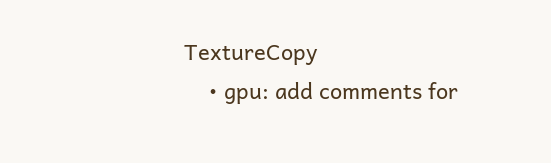TextureCopy
    • gpu: add comments for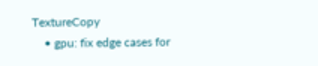TextureCopy
    • gpu: fix edge cases for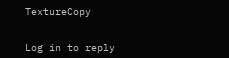TextureCopy


Log in to reply